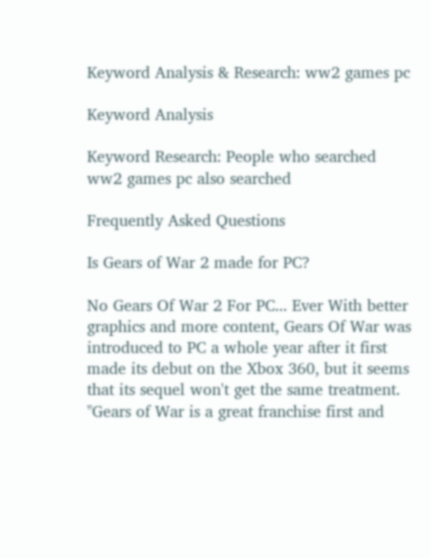Keyword Analysis & Research: ww2 games pc

Keyword Analysis

Keyword Research: People who searched ww2 games pc also searched

Frequently Asked Questions

Is Gears of War 2 made for PC?

No Gears Of War 2 For PC... Ever With better graphics and more content, Gears Of War was introduced to PC a whole year after it first made its debut on the Xbox 360, but it seems that its sequel won't get the same treatment. "Gears of War is a great franchise first and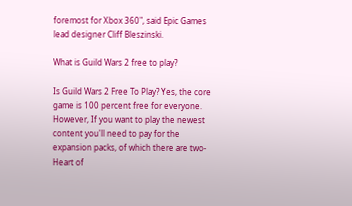foremost for Xbox 360", said Epic Games lead designer Cliff Bleszinski.

What is Guild Wars 2 free to play?

Is Guild Wars 2 Free To Play? Yes, the core game is 100 percent free for everyone. However, If you want to play the newest content you'll need to pay for the expansion packs, of which there are two- Heart of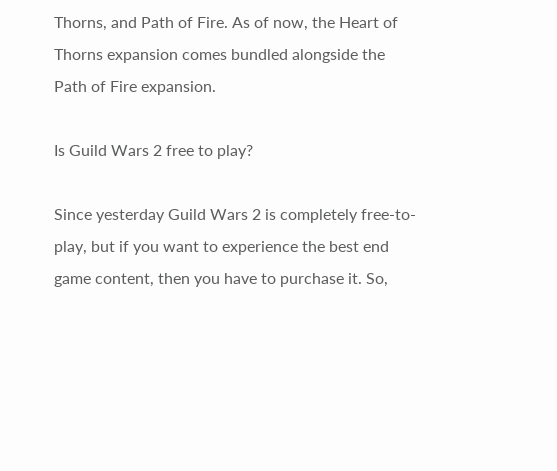Thorns, and Path of Fire. As of now, the Heart of Thorns expansion comes bundled alongside the Path of Fire expansion.

Is Guild Wars 2 free to play?

Since yesterday Guild Wars 2 is completely free-to-play, but if you want to experience the best end game content, then you have to purchase it. So,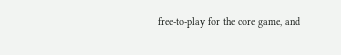free-to-play for the core game, and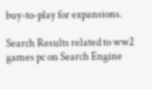buy-to-play for expansions.

Search Results related to ww2 games pc on Search Engine